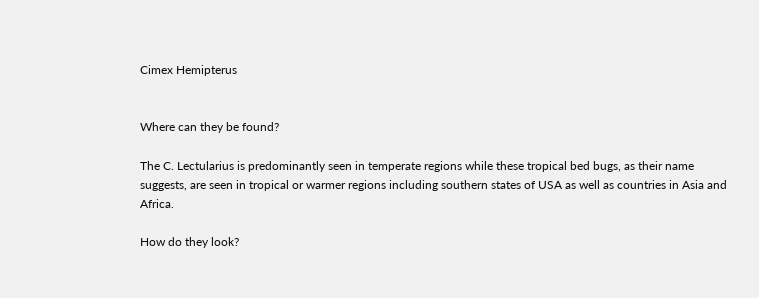Cimex Hemipterus


Where can they be found?

The C. Lectularius is predominantly seen in temperate regions while these tropical bed bugs, as their name suggests, are seen in tropical or warmer regions including southern states of USA as well as countries in Asia and Africa.

How do they look?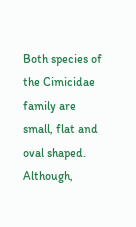Both species of the Cimicidae family are small, flat and oval shaped. Although,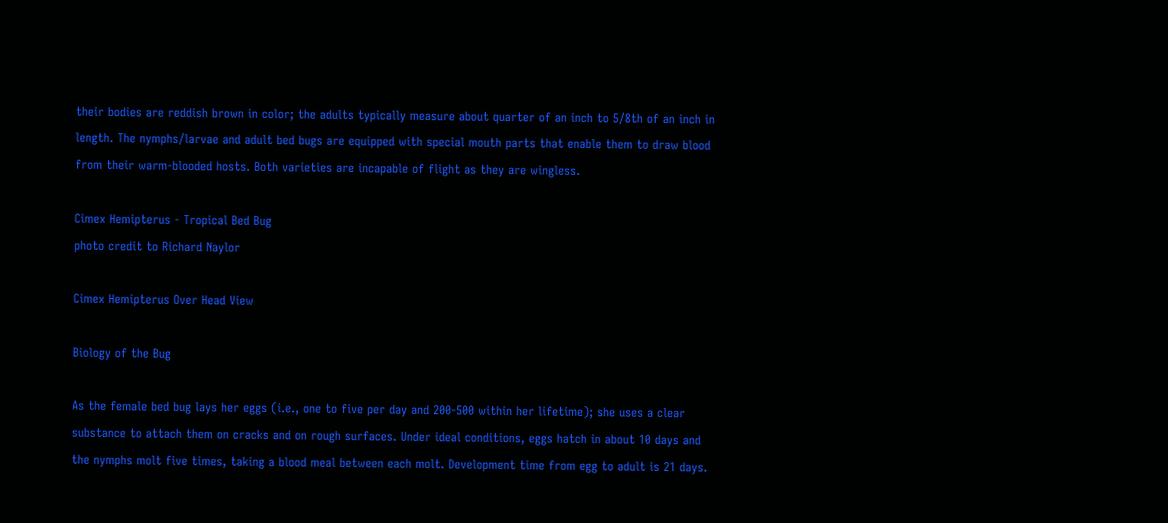their bodies are reddish brown in color; the adults typically measure about quarter of an inch to 5/8th of an inch in length. The nymphs/larvae and adult bed bugs are equipped with special mouth parts that enable them to draw blood from their warm-blooded hosts. Both varieties are incapable of flight as they are wingless.

Cimex Hemipterus - Tropical Bed Bug
photo credit to Richard Naylor

Cimex Hemipterus Over Head View

Biology of the Bug

As the female bed bug lays her eggs (i.e., one to five per day and 200-500 within her lifetime); she uses a clear substance to attach them on cracks and on rough surfaces. Under ideal conditions, eggs hatch in about 10 days and the nymphs molt five times, taking a blood meal between each molt. Development time from egg to adult is 21 days.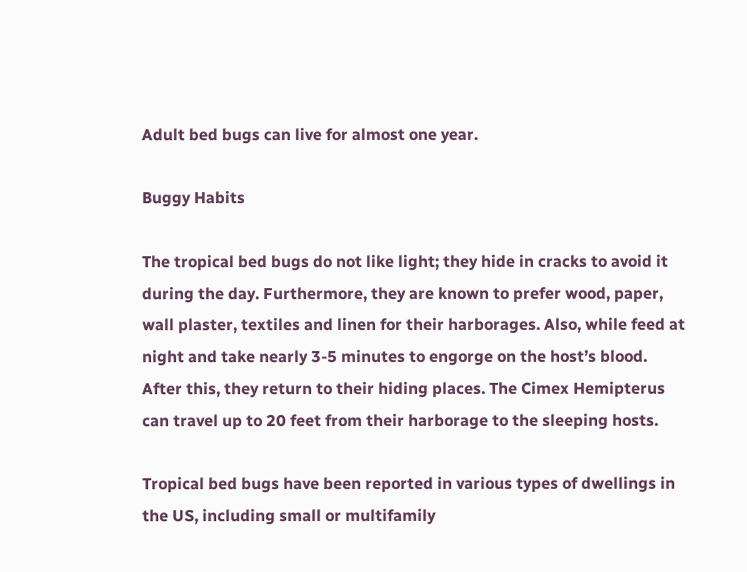Adult bed bugs can live for almost one year.

Buggy Habits

The tropical bed bugs do not like light; they hide in cracks to avoid it during the day. Furthermore, they are known to prefer wood, paper, wall plaster, textiles and linen for their harborages. Also, while feed at night and take nearly 3-5 minutes to engorge on the host’s blood. After this, they return to their hiding places. The Cimex Hemipterus can travel up to 20 feet from their harborage to the sleeping hosts.

Tropical bed bugs have been reported in various types of dwellings in the US, including small or multifamily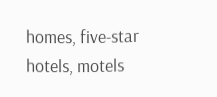homes, five-star hotels, motels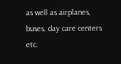as well as airplanes, buses, day care centers etc.